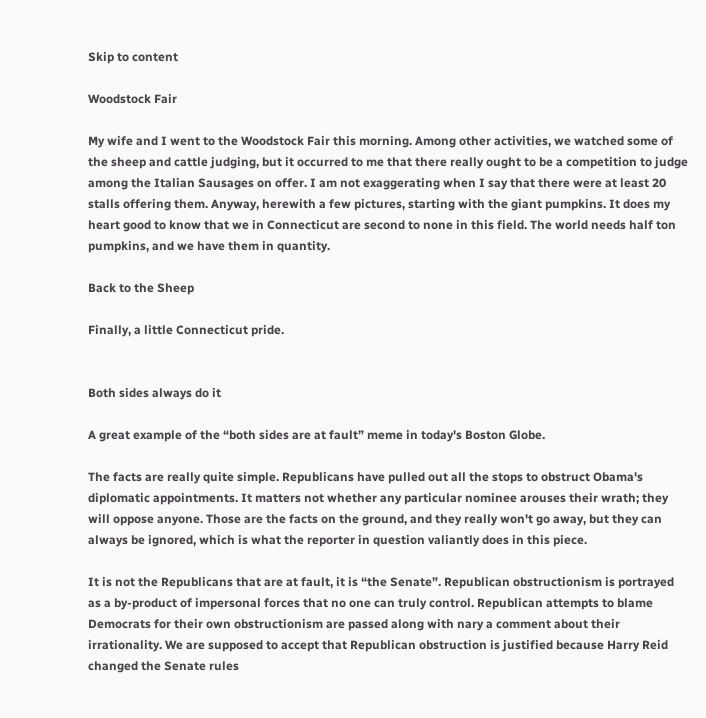Skip to content

Woodstock Fair

My wife and I went to the Woodstock Fair this morning. Among other activities, we watched some of the sheep and cattle judging, but it occurred to me that there really ought to be a competition to judge among the Italian Sausages on offer. I am not exaggerating when I say that there were at least 20 stalls offering them. Anyway, herewith a few pictures, starting with the giant pumpkins. It does my heart good to know that we in Connecticut are second to none in this field. The world needs half ton pumpkins, and we have them in quantity.

Back to the Sheep

Finally, a little Connecticut pride.


Both sides always do it

A great example of the “both sides are at fault” meme in today's Boston Globe.

The facts are really quite simple. Republicans have pulled out all the stops to obstruct Obama's diplomatic appointments. It matters not whether any particular nominee arouses their wrath; they will oppose anyone. Those are the facts on the ground, and they really won't go away, but they can always be ignored, which is what the reporter in question valiantly does in this piece.

It is not the Republicans that are at fault, it is “the Senate”. Republican obstructionism is portrayed as a by-product of impersonal forces that no one can truly control. Republican attempts to blame Democrats for their own obstructionism are passed along with nary a comment about their irrationality. We are supposed to accept that Republican obstruction is justified because Harry Reid changed the Senate rules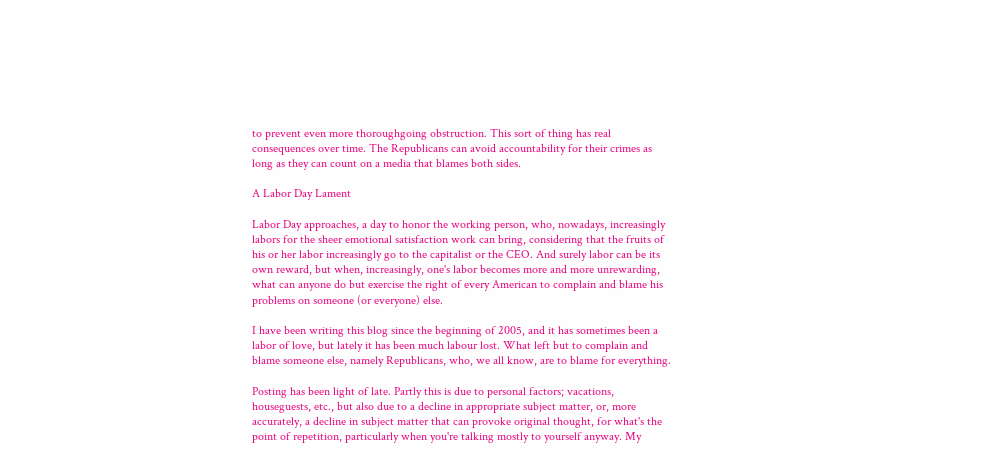to prevent even more thoroughgoing obstruction. This sort of thing has real consequences over time. The Republicans can avoid accountability for their crimes as long as they can count on a media that blames both sides.

A Labor Day Lament

Labor Day approaches, a day to honor the working person, who, nowadays, increasingly labors for the sheer emotional satisfaction work can bring, considering that the fruits of his or her labor increasingly go to the capitalist or the CEO. And surely labor can be its own reward, but when, increasingly, one's labor becomes more and more unrewarding, what can anyone do but exercise the right of every American to complain and blame his problems on someone (or everyone) else.

I have been writing this blog since the beginning of 2005, and it has sometimes been a labor of love, but lately it has been much labour lost. What left but to complain and blame someone else, namely Republicans, who, we all know, are to blame for everything.

Posting has been light of late. Partly this is due to personal factors; vacations, houseguests, etc., but also due to a decline in appropriate subject matter, or, more accurately, a decline in subject matter that can provoke original thought, for what's the point of repetition, particularly when you're talking mostly to yourself anyway. My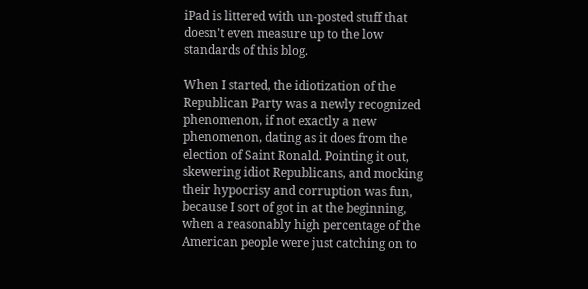iPad is littered with un-posted stuff that doesn't even measure up to the low standards of this blog.

When I started, the idiotization of the Republican Party was a newly recognized phenomenon, if not exactly a new phenomenon, dating as it does from the election of Saint Ronald. Pointing it out, skewering idiot Republicans, and mocking their hypocrisy and corruption was fun, because I sort of got in at the beginning, when a reasonably high percentage of the American people were just catching on to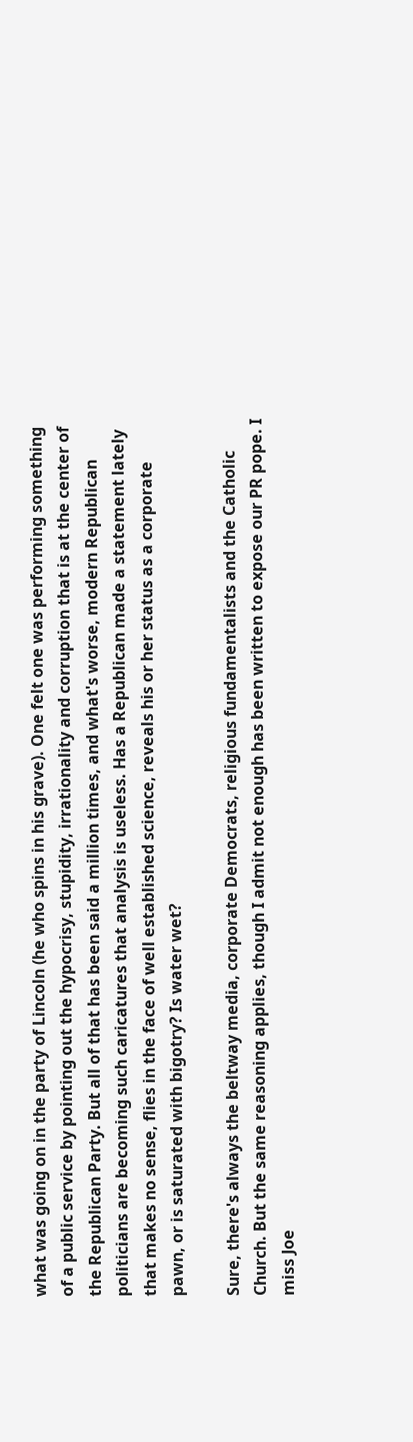what was going on in the party of Lincoln (he who spins in his grave). One felt one was performing something of a public service by pointing out the hypocrisy, stupidity, irrationality and corruption that is at the center of the Republican Party. But all of that has been said a million times, and what's worse, modern Republican politicians are becoming such caricatures that analysis is useless. Has a Republican made a statement lately that makes no sense, flies in the face of well established science, reveals his or her status as a corporate pawn, or is saturated with bigotry? Is water wet?

Sure, there's always the beltway media, corporate Democrats, religious fundamentalists and the Catholic Church. But the same reasoning applies, though I admit not enough has been written to expose our PR pope. I miss Joe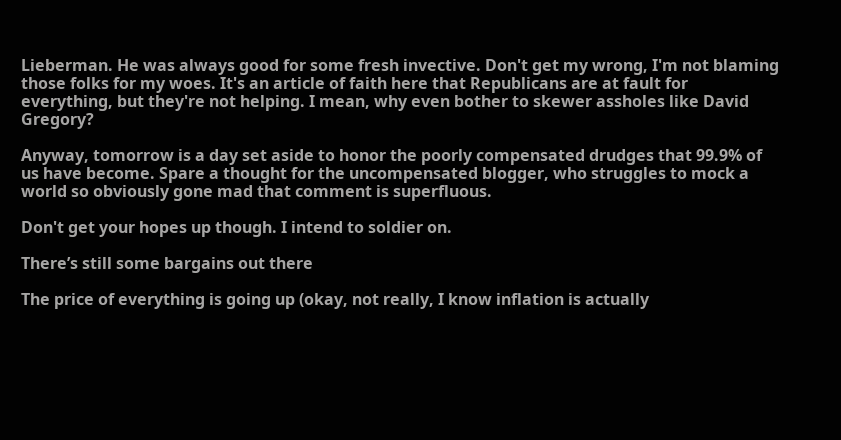Lieberman. He was always good for some fresh invective. Don't get my wrong, I'm not blaming those folks for my woes. It's an article of faith here that Republicans are at fault for everything, but they're not helping. I mean, why even bother to skewer assholes like David Gregory?

Anyway, tomorrow is a day set aside to honor the poorly compensated drudges that 99.9% of us have become. Spare a thought for the uncompensated blogger, who struggles to mock a world so obviously gone mad that comment is superfluous.

Don't get your hopes up though. I intend to soldier on.

There’s still some bargains out there

The price of everything is going up (okay, not really, I know inflation is actually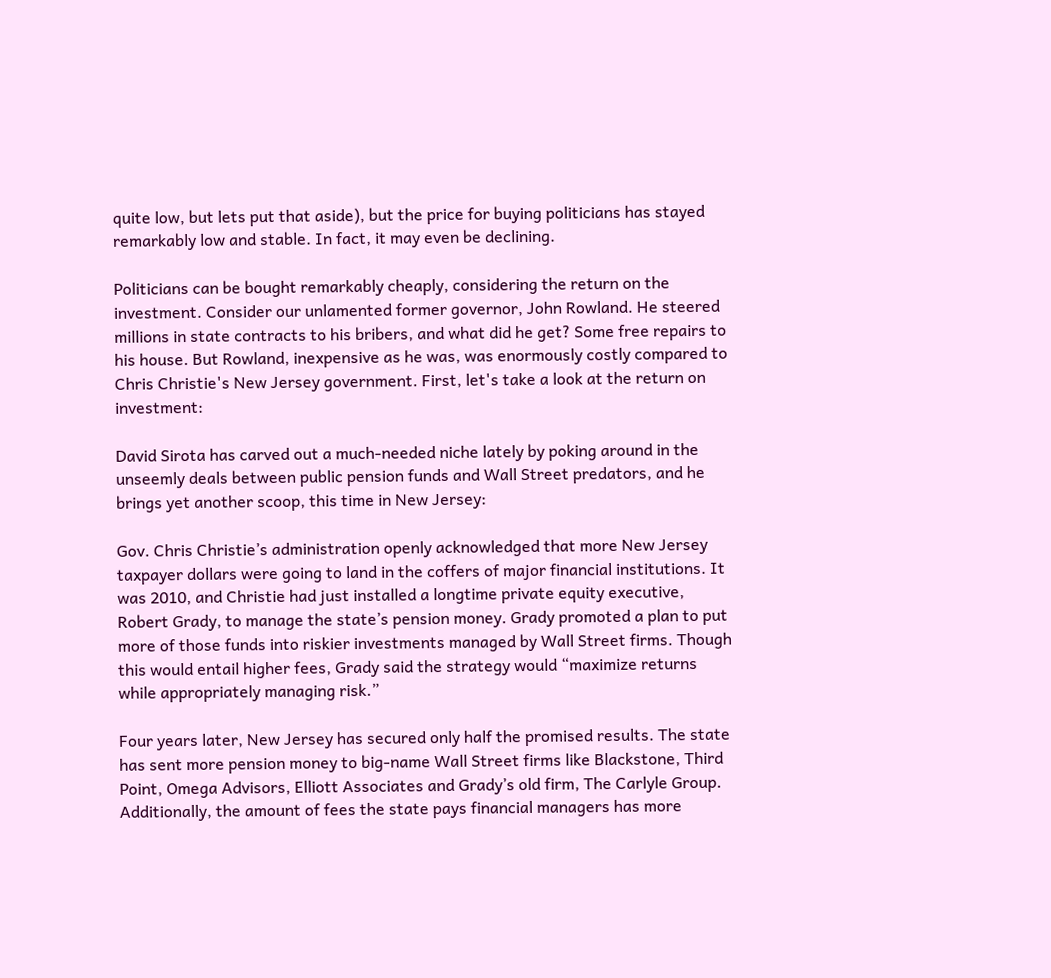quite low, but lets put that aside), but the price for buying politicians has stayed remarkably low and stable. In fact, it may even be declining.

Politicians can be bought remarkably cheaply, considering the return on the investment. Consider our unlamented former governor, John Rowland. He steered millions in state contracts to his bribers, and what did he get? Some free repairs to his house. But Rowland, inexpensive as he was, was enormously costly compared to Chris Christie's New Jersey government. First, let's take a look at the return on investment:

David Sirota has carved out a much-needed niche lately by poking around in the unseemly deals between public pension funds and Wall Street predators, and he brings yet another scoop, this time in New Jersey:

Gov. Chris Christie’s administration openly acknowledged that more New Jersey taxpayer dollars were going to land in the coffers of major financial institutions. It was 2010, and Christie had just installed a longtime private equity executive, Robert Grady, to manage the state’s pension money. Grady promoted a plan to put more of those funds into riskier investments managed by Wall Street firms. Though this would entail higher fees, Grady said the strategy would “maximize returns while appropriately managing risk.”

Four years later, New Jersey has secured only half the promised results. The state has sent more pension money to big-name Wall Street firms like Blackstone, Third Point, Omega Advisors, Elliott Associates and Grady’s old firm, The Carlyle Group. Additionally, the amount of fees the state pays financial managers has more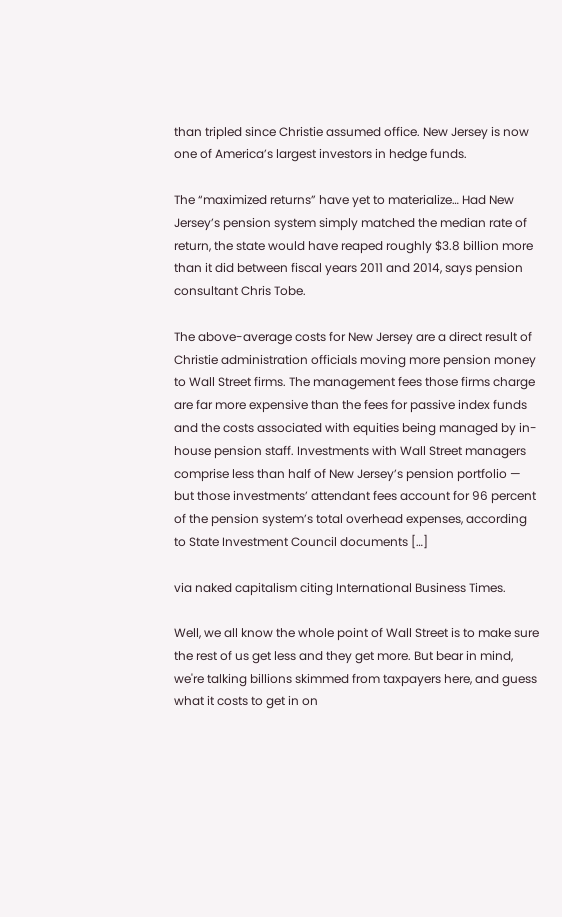than tripled since Christie assumed office. New Jersey is now one of America’s largest investors in hedge funds.

The “maximized returns” have yet to materialize… Had New Jersey’s pension system simply matched the median rate of return, the state would have reaped roughly $3.8 billion more than it did between fiscal years 2011 and 2014, says pension consultant Chris Tobe.

The above-average costs for New Jersey are a direct result of Christie administration officials moving more pension money to Wall Street firms. The management fees those firms charge are far more expensive than the fees for passive index funds and the costs associated with equities being managed by in-house pension staff. Investments with Wall Street managers comprise less than half of New Jersey’s pension portfolio — but those investments’ attendant fees account for 96 percent of the pension system’s total overhead expenses, according to State Investment Council documents […]

via naked capitalism citing International Business Times.

Well, we all know the whole point of Wall Street is to make sure the rest of us get less and they get more. But bear in mind, we're talking billions skimmed from taxpayers here, and guess what it costs to get in on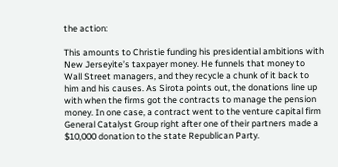the action:

This amounts to Christie funding his presidential ambitions with New Jerseyite’s taxpayer money. He funnels that money to Wall Street managers, and they recycle a chunk of it back to him and his causes. As Sirota points out, the donations line up with when the firms got the contracts to manage the pension money. In one case, a contract went to the venture capital firm General Catalyst Group right after one of their partners made a $10,000 donation to the state Republican Party.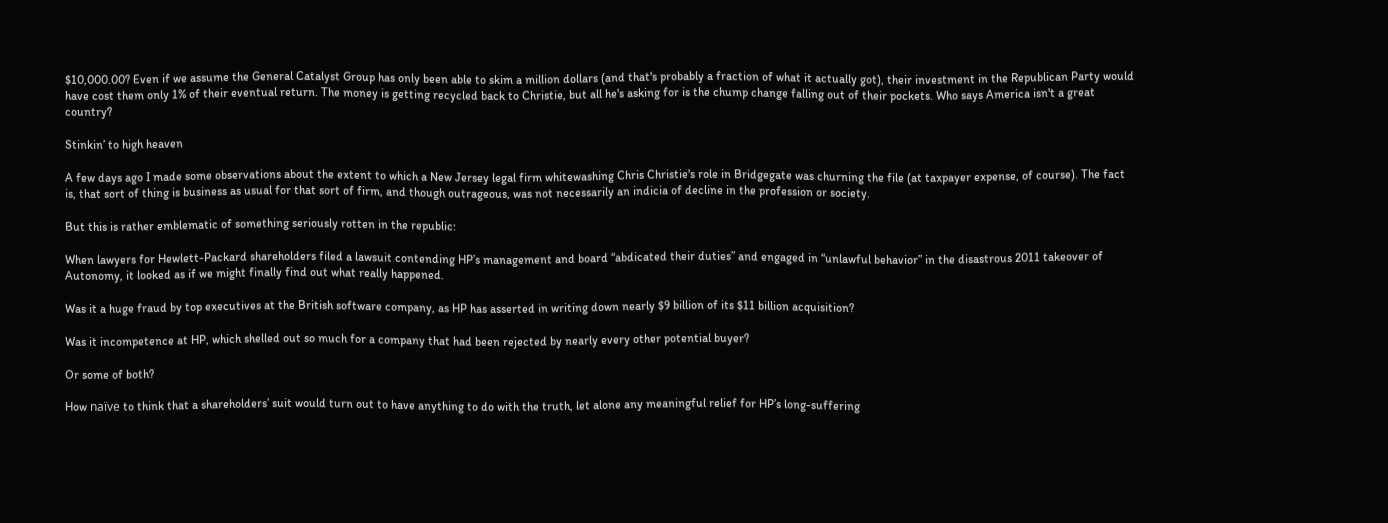$10,000.00? Even if we assume the General Catalyst Group has only been able to skim a million dollars (and that's probably a fraction of what it actually got), their investment in the Republican Party would have cost them only 1% of their eventual return. The money is getting recycled back to Christie, but all he's asking for is the chump change falling out of their pockets. Who says America isn't a great country?

Stinkin’ to high heaven

A few days ago I made some observations about the extent to which a New Jersey legal firm whitewashing Chris Christie's role in Bridgegate was churning the file (at taxpayer expense, of course). The fact is, that sort of thing is business as usual for that sort of firm, and though outrageous, was not necessarily an indicia of decline in the profession or society.

But this is rather emblematic of something seriously rotten in the republic:

When lawyers for Hewlett-Packard shareholders filed a lawsuit contending HP’s management and board “abdicated their duties” and engaged in “unlawful behavior” in the disastrous 2011 takeover of Autonomy, it looked as if we might finally find out what really happened.

Was it a huge fraud by top executives at the British software company, as HP has asserted in writing down nearly $9 billion of its $11 billion acquisition?

Was it incompetence at HP, which shelled out so much for a company that had been rejected by nearly every other potential buyer?

Or some of both?

How naïve to think that a shareholders’ suit would turn out to have anything to do with the truth, let alone any meaningful relief for HP’s long-suffering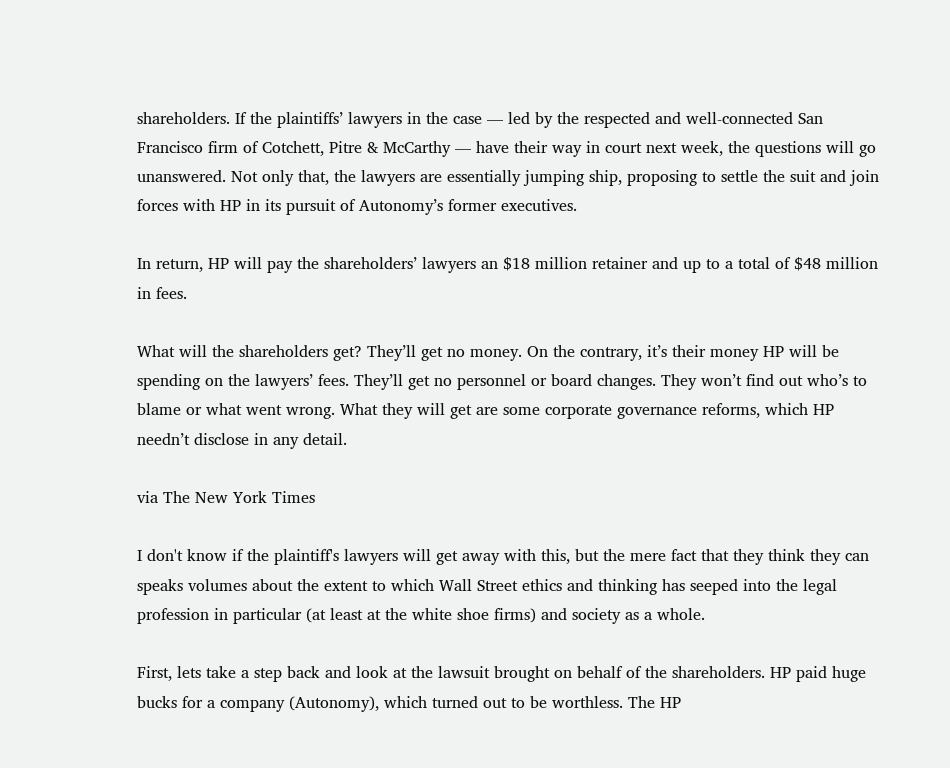shareholders. If the plaintiffs’ lawyers in the case — led by the respected and well-connected San Francisco firm of Cotchett, Pitre & McCarthy — have their way in court next week, the questions will go unanswered. Not only that, the lawyers are essentially jumping ship, proposing to settle the suit and join forces with HP in its pursuit of Autonomy’s former executives.

In return, HP will pay the shareholders’ lawyers an $18 million retainer and up to a total of $48 million in fees.

What will the shareholders get? They’ll get no money. On the contrary, it’s their money HP will be spending on the lawyers’ fees. They’ll get no personnel or board changes. They won’t find out who’s to blame or what went wrong. What they will get are some corporate governance reforms, which HP needn’t disclose in any detail.

via The New York Times

I don't know if the plaintiff's lawyers will get away with this, but the mere fact that they think they can speaks volumes about the extent to which Wall Street ethics and thinking has seeped into the legal profession in particular (at least at the white shoe firms) and society as a whole.

First, lets take a step back and look at the lawsuit brought on behalf of the shareholders. HP paid huge bucks for a company (Autonomy), which turned out to be worthless. The HP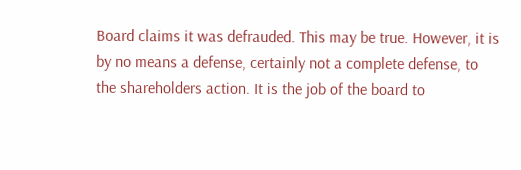Board claims it was defrauded. This may be true. However, it is by no means a defense, certainly not a complete defense, to the shareholders action. It is the job of the board to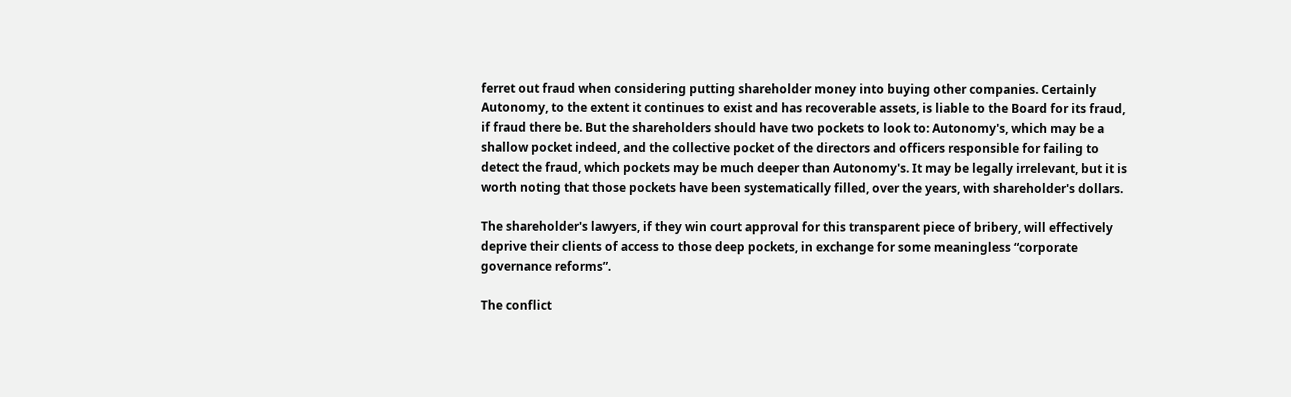ferret out fraud when considering putting shareholder money into buying other companies. Certainly Autonomy, to the extent it continues to exist and has recoverable assets, is liable to the Board for its fraud, if fraud there be. But the shareholders should have two pockets to look to: Autonomy's, which may be a shallow pocket indeed, and the collective pocket of the directors and officers responsible for failing to detect the fraud, which pockets may be much deeper than Autonomy's. It may be legally irrelevant, but it is worth noting that those pockets have been systematically filled, over the years, with shareholder's dollars.

The shareholder's lawyers, if they win court approval for this transparent piece of bribery, will effectively deprive their clients of access to those deep pockets, in exchange for some meaningless “corporate governance reforms”.

The conflict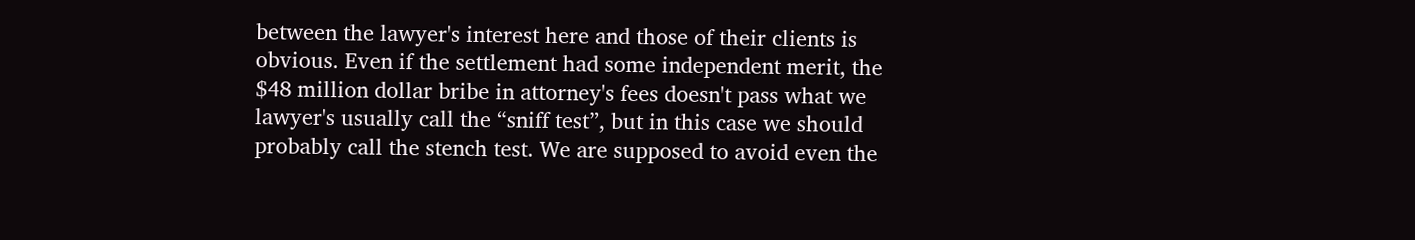between the lawyer's interest here and those of their clients is obvious. Even if the settlement had some independent merit, the $48 million dollar bribe in attorney's fees doesn't pass what we lawyer's usually call the “sniff test”, but in this case we should probably call the stench test. We are supposed to avoid even the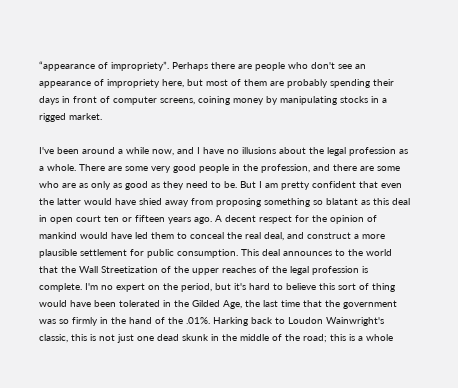“appearance of impropriety”. Perhaps there are people who don't see an appearance of impropriety here, but most of them are probably spending their days in front of computer screens, coining money by manipulating stocks in a rigged market.

I've been around a while now, and I have no illusions about the legal profession as a whole. There are some very good people in the profession, and there are some who are as only as good as they need to be. But I am pretty confident that even the latter would have shied away from proposing something so blatant as this deal in open court ten or fifteen years ago. A decent respect for the opinion of mankind would have led them to conceal the real deal, and construct a more plausible settlement for public consumption. This deal announces to the world that the Wall Streetization of the upper reaches of the legal profession is complete. I'm no expert on the period, but it's hard to believe this sort of thing would have been tolerated in the Gilded Age, the last time that the government was so firmly in the hand of the .01%. Harking back to Loudon Wainwright's classic, this is not just one dead skunk in the middle of the road; this is a whole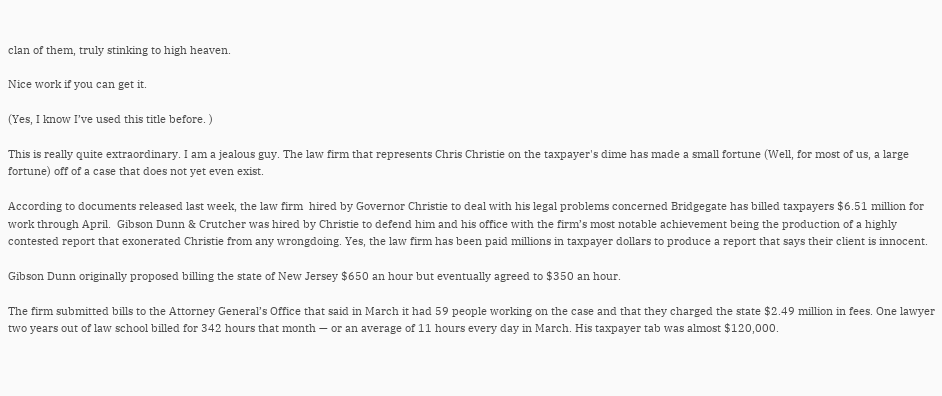clan of them, truly stinking to high heaven.

Nice work if you can get it.

(Yes, I know I’ve used this title before. )

This is really quite extraordinary. I am a jealous guy. The law firm that represents Chris Christie on the taxpayer's dime has made a small fortune (Well, for most of us, a large fortune) off of a case that does not yet even exist.

According to documents released last week, the law firm  hired by Governor Christie to deal with his legal problems concerned Bridgegate has billed taxpayers $6.51 million for work through April.  Gibson Dunn & Crutcher was hired by Christie to defend him and his office with the firm’s most notable achievement being the production of a highly contested report that exonerated Christie from any wrongdoing. Yes, the law firm has been paid millions in taxpayer dollars to produce a report that says their client is innocent.

Gibson Dunn originally proposed billing the state of New Jersey $650 an hour but eventually agreed to $350 an hour.

The firm submitted bills to the Attorney General’s Office that said in March it had 59 people working on the case and that they charged the state $2.49 million in fees. One lawyer two years out of law school billed for 342 hours that month — or an average of 11 hours every day in March. His taxpayer tab was almost $120,000.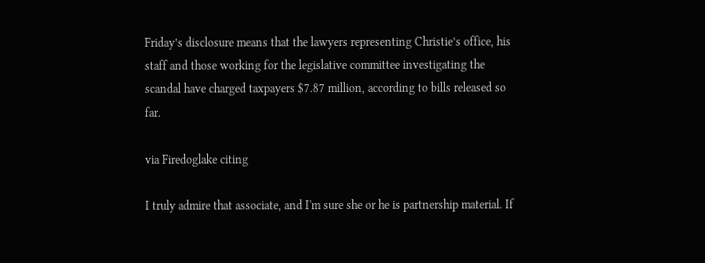Friday’s disclosure means that the lawyers representing Christie’s office, his staff and those working for the legislative committee investigating the scandal have charged taxpayers $7.87 million, according to bills released so far.

via Firedoglake citing

I truly admire that associate, and I'm sure she or he is partnership material. If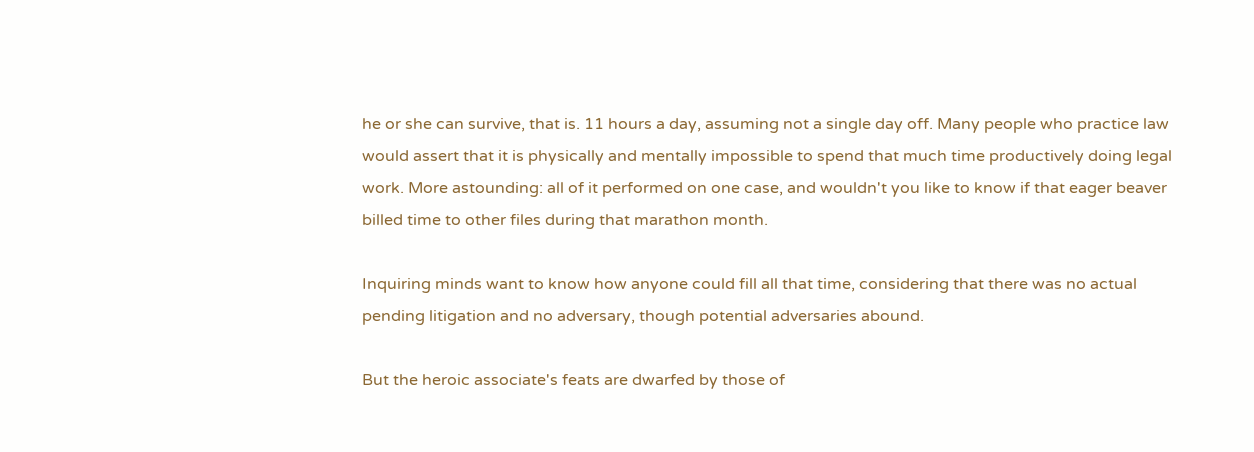he or she can survive, that is. 11 hours a day, assuming not a single day off. Many people who practice law would assert that it is physically and mentally impossible to spend that much time productively doing legal work. More astounding: all of it performed on one case, and wouldn't you like to know if that eager beaver billed time to other files during that marathon month.

Inquiring minds want to know how anyone could fill all that time, considering that there was no actual pending litigation and no adversary, though potential adversaries abound.

But the heroic associate's feats are dwarfed by those of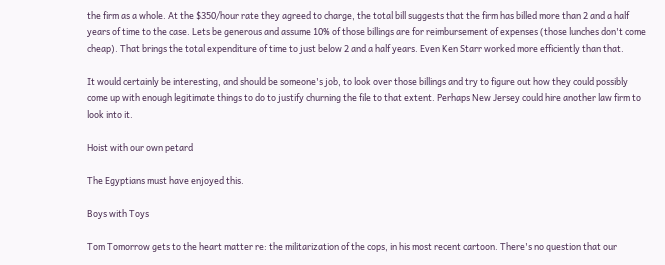the firm as a whole. At the $350/hour rate they agreed to charge, the total bill suggests that the firm has billed more than 2 and a half years of time to the case. Lets be generous and assume 10% of those billings are for reimbursement of expenses (those lunches don't come cheap). That brings the total expenditure of time to just below 2 and a half years. Even Ken Starr worked more efficiently than that.

It would certainly be interesting, and should be someone's job, to look over those billings and try to figure out how they could possibly come up with enough legitimate things to do to justify churning the file to that extent. Perhaps New Jersey could hire another law firm to look into it.

Hoist with our own petard

The Egyptians must have enjoyed this.

Boys with Toys

Tom Tomorrow gets to the heart matter re: the militarization of the cops, in his most recent cartoon. There's no question that our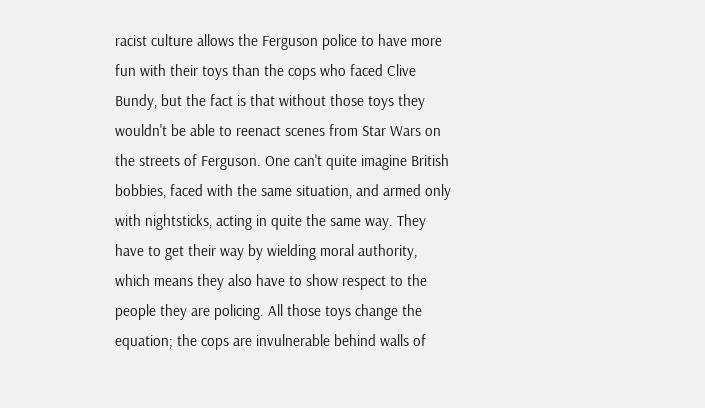racist culture allows the Ferguson police to have more fun with their toys than the cops who faced Clive Bundy, but the fact is that without those toys they wouldn't be able to reenact scenes from Star Wars on the streets of Ferguson. One can't quite imagine British bobbies, faced with the same situation, and armed only with nightsticks, acting in quite the same way. They have to get their way by wielding moral authority, which means they also have to show respect to the people they are policing. All those toys change the equation; the cops are invulnerable behind walls of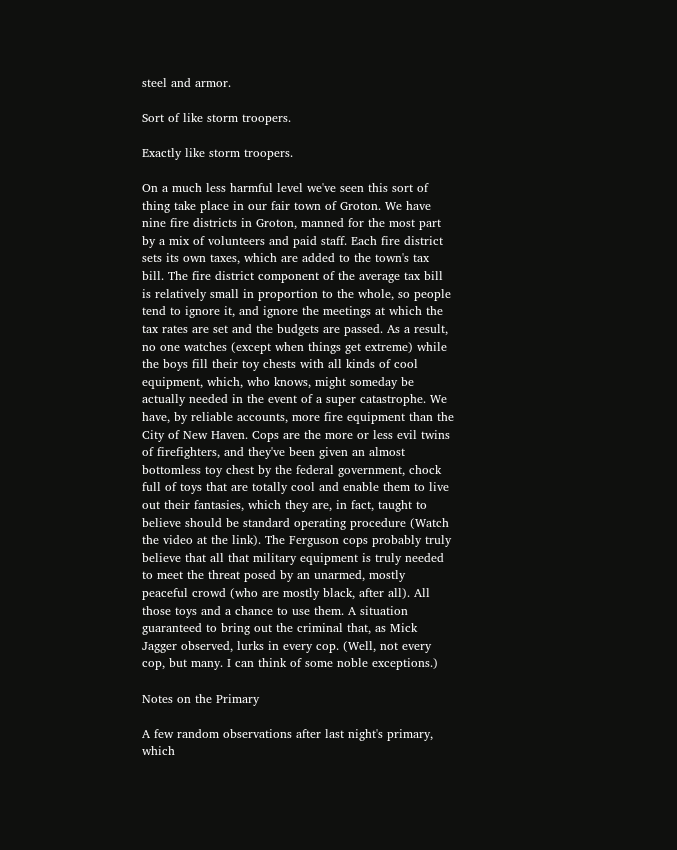steel and armor.

Sort of like storm troopers.

Exactly like storm troopers.

On a much less harmful level we've seen this sort of thing take place in our fair town of Groton. We have nine fire districts in Groton, manned for the most part by a mix of volunteers and paid staff. Each fire district sets its own taxes, which are added to the town's tax bill. The fire district component of the average tax bill is relatively small in proportion to the whole, so people tend to ignore it, and ignore the meetings at which the tax rates are set and the budgets are passed. As a result, no one watches (except when things get extreme) while the boys fill their toy chests with all kinds of cool equipment, which, who knows, might someday be actually needed in the event of a super catastrophe. We have, by reliable accounts, more fire equipment than the City of New Haven. Cops are the more or less evil twins of firefighters, and they've been given an almost bottomless toy chest by the federal government, chock full of toys that are totally cool and enable them to live out their fantasies, which they are, in fact, taught to believe should be standard operating procedure (Watch the video at the link). The Ferguson cops probably truly believe that all that military equipment is truly needed to meet the threat posed by an unarmed, mostly peaceful crowd (who are mostly black, after all). All those toys and a chance to use them. A situation guaranteed to bring out the criminal that, as Mick Jagger observed, lurks in every cop. (Well, not every cop, but many. I can think of some noble exceptions.)

Notes on the Primary

A few random observations after last night's primary, which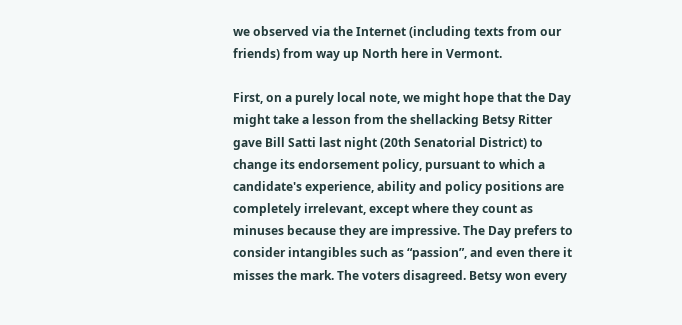we observed via the Internet (including texts from our friends) from way up North here in Vermont.

First, on a purely local note, we might hope that the Day might take a lesson from the shellacking Betsy Ritter gave Bill Satti last night (20th Senatorial District) to change its endorsement policy, pursuant to which a candidate's experience, ability and policy positions are completely irrelevant, except where they count as minuses because they are impressive. The Day prefers to consider intangibles such as “passion”, and even there it misses the mark. The voters disagreed. Betsy won every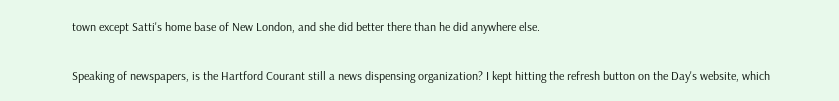town except Satti's home base of New London, and she did better there than he did anywhere else.

Speaking of newspapers, is the Hartford Courant still a news dispensing organization? I kept hitting the refresh button on the Day's website, which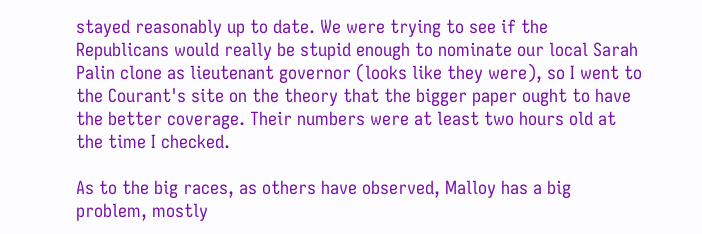stayed reasonably up to date. We were trying to see if the Republicans would really be stupid enough to nominate our local Sarah Palin clone as lieutenant governor (looks like they were), so I went to the Courant's site on the theory that the bigger paper ought to have the better coverage. Their numbers were at least two hours old at the time I checked.

As to the big races, as others have observed, Malloy has a big problem, mostly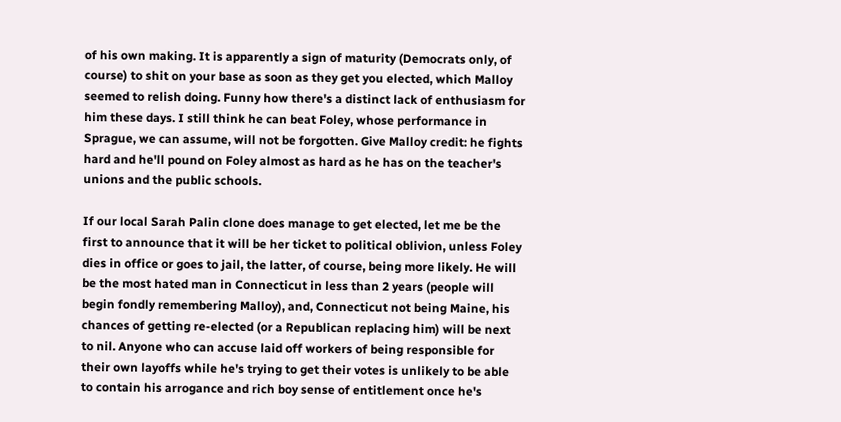of his own making. It is apparently a sign of maturity (Democrats only, of course) to shit on your base as soon as they get you elected, which Malloy seemed to relish doing. Funny how there's a distinct lack of enthusiasm for him these days. I still think he can beat Foley, whose performance in Sprague, we can assume, will not be forgotten. Give Malloy credit: he fights hard and he'll pound on Foley almost as hard as he has on the teacher's unions and the public schools.

If our local Sarah Palin clone does manage to get elected, let me be the first to announce that it will be her ticket to political oblivion, unless Foley dies in office or goes to jail, the latter, of course, being more likely. He will be the most hated man in Connecticut in less than 2 years (people will begin fondly remembering Malloy), and, Connecticut not being Maine, his chances of getting re-elected (or a Republican replacing him) will be next to nil. Anyone who can accuse laid off workers of being responsible for their own layoffs while he's trying to get their votes is unlikely to be able to contain his arrogance and rich boy sense of entitlement once he's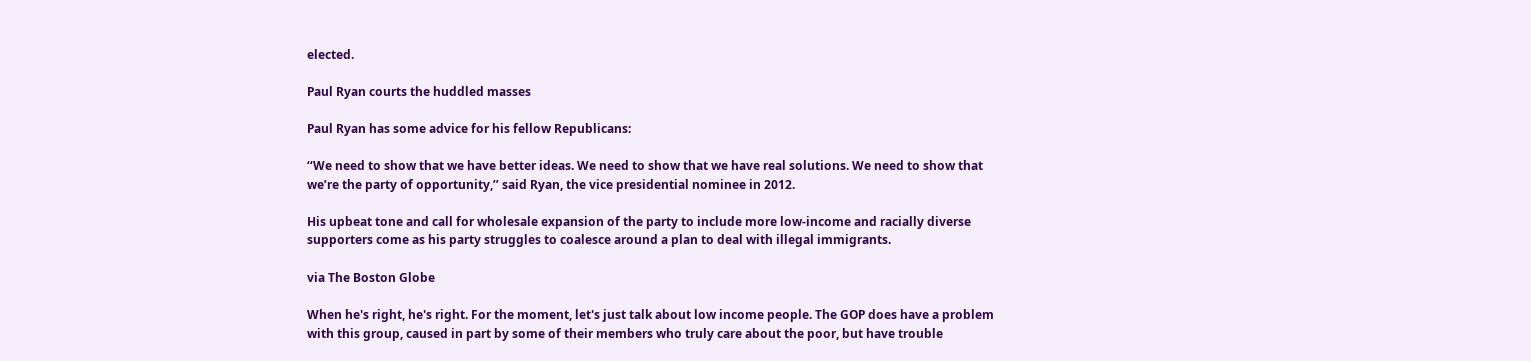elected.

Paul Ryan courts the huddled masses

Paul Ryan has some advice for his fellow Republicans:

‘‘We need to show that we have better ideas. We need to show that we have real solutions. We need to show that we’re the party of opportunity,’’ said Ryan, the vice presidential nominee in 2012.

His upbeat tone and call for wholesale expansion of the party to include more low-income and racially diverse supporters come as his party struggles to coalesce around a plan to deal with illegal immigrants.

via The Boston Globe

When he's right, he's right. For the moment, let's just talk about low income people. The GOP does have a problem with this group, caused in part by some of their members who truly care about the poor, but have trouble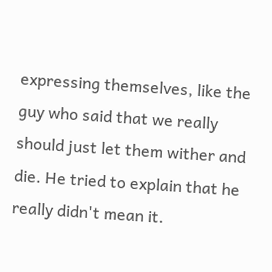expressing themselves, like the guy who said that we really should just let them wither and die. He tried to explain that he really didn't mean it.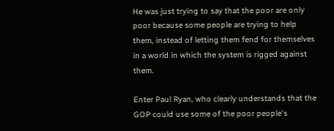He was just trying to say that the poor are only poor because some people are trying to help them, instead of letting them fend for themselves in a world in which the system is rigged against them.

Enter Paul Ryan, who clearly understands that the GOP could use some of the poor people's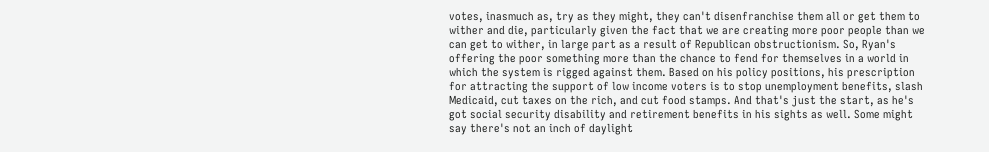votes, inasmuch as, try as they might, they can't disenfranchise them all or get them to wither and die, particularly given the fact that we are creating more poor people than we can get to wither, in large part as a result of Republican obstructionism. So, Ryan's offering the poor something more than the chance to fend for themselves in a world in which the system is rigged against them. Based on his policy positions, his prescription for attracting the support of low income voters is to stop unemployment benefits, slash Medicaid, cut taxes on the rich, and cut food stamps. And that's just the start, as he's got social security disability and retirement benefits in his sights as well. Some might say there's not an inch of daylight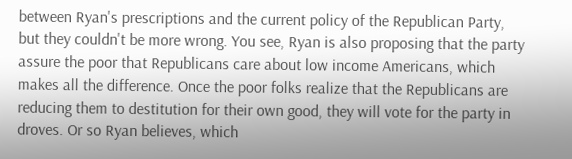between Ryan's prescriptions and the current policy of the Republican Party, but they couldn't be more wrong. You see, Ryan is also proposing that the party assure the poor that Republicans care about low income Americans, which makes all the difference. Once the poor folks realize that the Republicans are reducing them to destitution for their own good, they will vote for the party in droves. Or so Ryan believes, which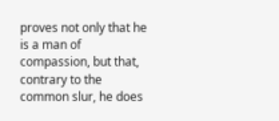proves not only that he is a man of compassion, but that, contrary to the common slur, he does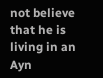not believe that he is living in an Ayn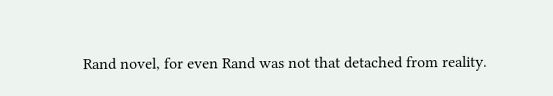Rand novel, for even Rand was not that detached from reality.